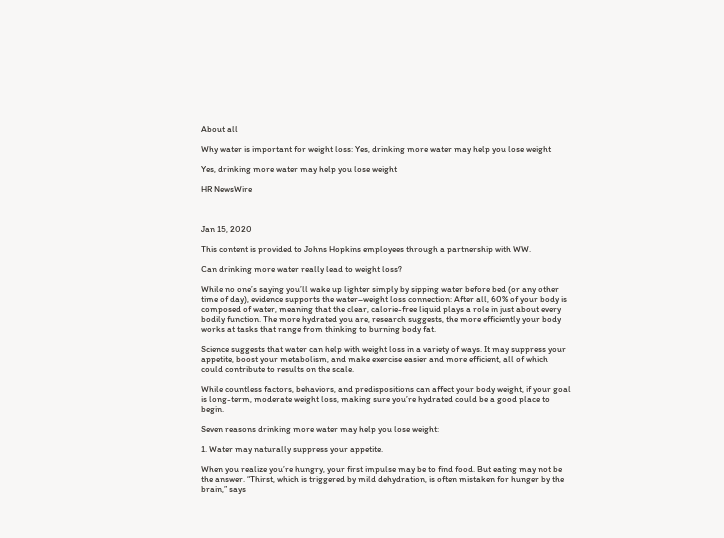About all

Why water is important for weight loss: Yes, drinking more water may help you lose weight

Yes, drinking more water may help you lose weight

HR NewsWire



Jan 15, 2020

This content is provided to Johns Hopkins employees through a partnership with WW.

Can drinking more water really lead to weight loss?

While no one’s saying you’ll wake up lighter simply by sipping water before bed (or any other time of day), evidence supports the water–weight loss connection: After all, 60% of your body is composed of water, meaning that the clear, calorie-free liquid plays a role in just about every bodily function. The more hydrated you are, research suggests, the more efficiently your body works at tasks that range from thinking to burning body fat.

Science suggests that water can help with weight loss in a variety of ways. It may suppress your appetite, boost your metabolism, and make exercise easier and more efficient, all of which could contribute to results on the scale.

While countless factors, behaviors, and predispositions can affect your body weight, if your goal is long-term, moderate weight loss, making sure you’re hydrated could be a good place to begin.

Seven reasons drinking more water may help you lose weight:

1. Water may naturally suppress your appetite.

When you realize you’re hungry, your first impulse may be to find food. But eating may not be the answer. “Thirst, which is triggered by mild dehydration, is often mistaken for hunger by the brain,” says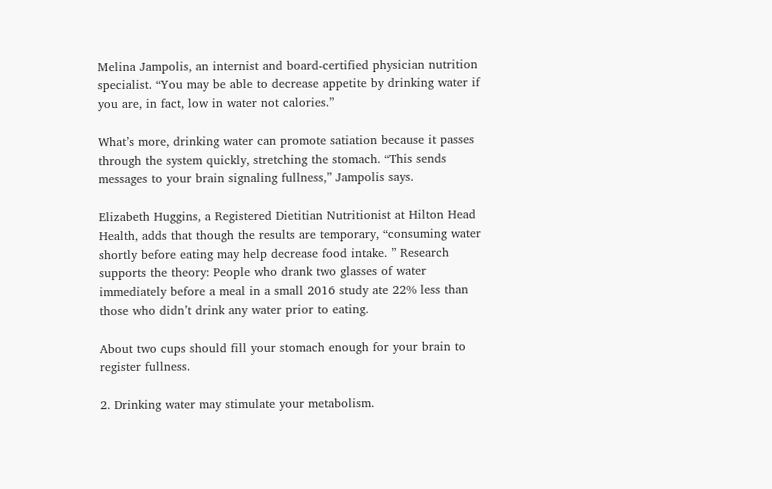Melina Jampolis, an internist and board-certified physician nutrition specialist. “You may be able to decrease appetite by drinking water if you are, in fact, low in water not calories.”

What’s more, drinking water can promote satiation because it passes through the system quickly, stretching the stomach. “This sends messages to your brain signaling fullness,” Jampolis says.

Elizabeth Huggins, a Registered Dietitian Nutritionist at Hilton Head Health, adds that though the results are temporary, “consuming water shortly before eating may help decrease food intake. ” Research supports the theory: People who drank two glasses of water immediately before a meal in a small 2016 study ate 22% less than those who didn’t drink any water prior to eating.

About two cups should fill your stomach enough for your brain to register fullness.

2. Drinking water may stimulate your metabolism.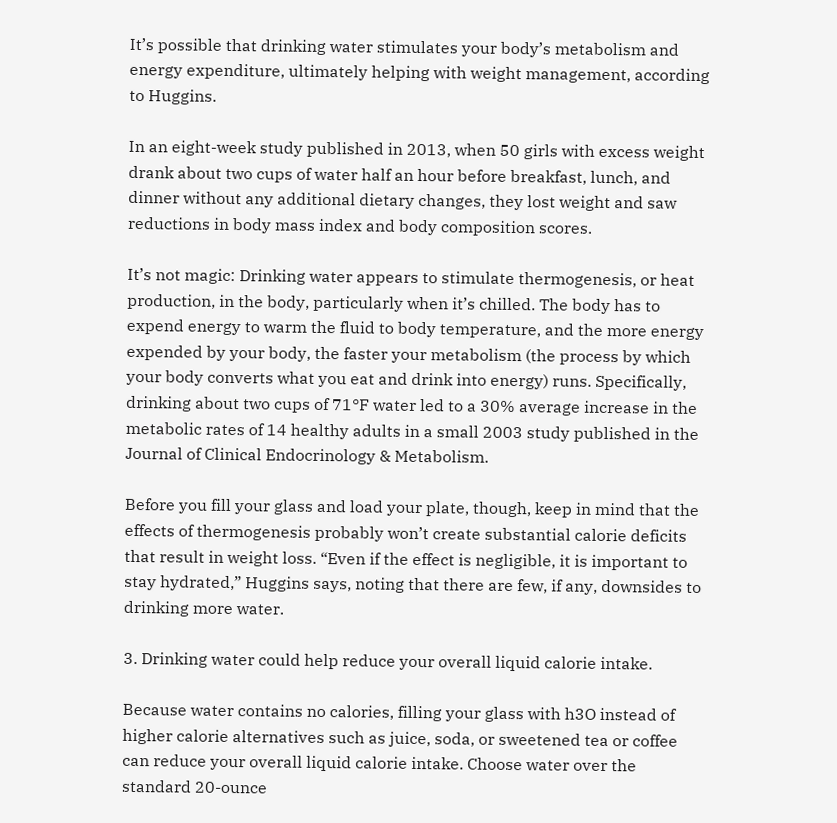It’s possible that drinking water stimulates your body’s metabolism and energy expenditure, ultimately helping with weight management, according to Huggins.

In an eight-week study published in 2013, when 50 girls with excess weight drank about two cups of water half an hour before breakfast, lunch, and dinner without any additional dietary changes, they lost weight and saw reductions in body mass index and body composition scores.

It’s not magic: Drinking water appears to stimulate thermogenesis, or heat production, in the body, particularly when it’s chilled. The body has to expend energy to warm the fluid to body temperature, and the more energy expended by your body, the faster your metabolism (the process by which your body converts what you eat and drink into energy) runs. Specifically, drinking about two cups of 71°F water led to a 30% average increase in the metabolic rates of 14 healthy adults in a small 2003 study published in the Journal of Clinical Endocrinology & Metabolism.

Before you fill your glass and load your plate, though, keep in mind that the effects of thermogenesis probably won’t create substantial calorie deficits that result in weight loss. “Even if the effect is negligible, it is important to stay hydrated,” Huggins says, noting that there are few, if any, downsides to drinking more water.

3. Drinking water could help reduce your overall liquid calorie intake.

Because water contains no calories, filling your glass with h3O instead of higher calorie alternatives such as juice, soda, or sweetened tea or coffee can reduce your overall liquid calorie intake. Choose water over the standard 20-ounce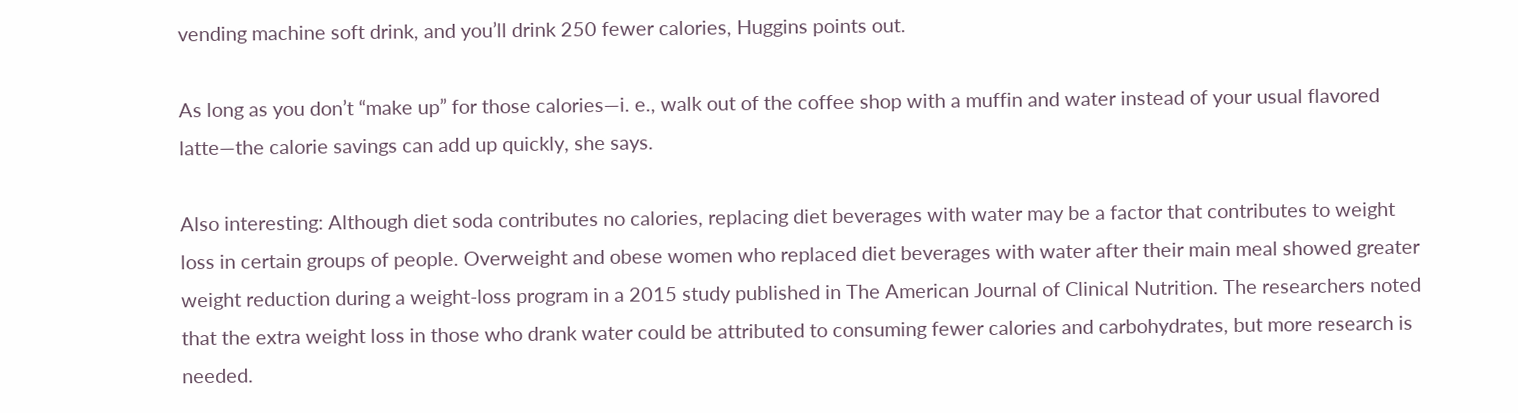vending machine soft drink, and you’ll drink 250 fewer calories, Huggins points out.

As long as you don’t “make up” for those calories—i. e., walk out of the coffee shop with a muffin and water instead of your usual flavored latte—the calorie savings can add up quickly, she says.

Also interesting: Although diet soda contributes no calories, replacing diet beverages with water may be a factor that contributes to weight loss in certain groups of people. Overweight and obese women who replaced diet beverages with water after their main meal showed greater weight reduction during a weight-loss program in a 2015 study published in The American Journal of Clinical Nutrition. The researchers noted that the extra weight loss in those who drank water could be attributed to consuming fewer calories and carbohydrates, but more research is needed.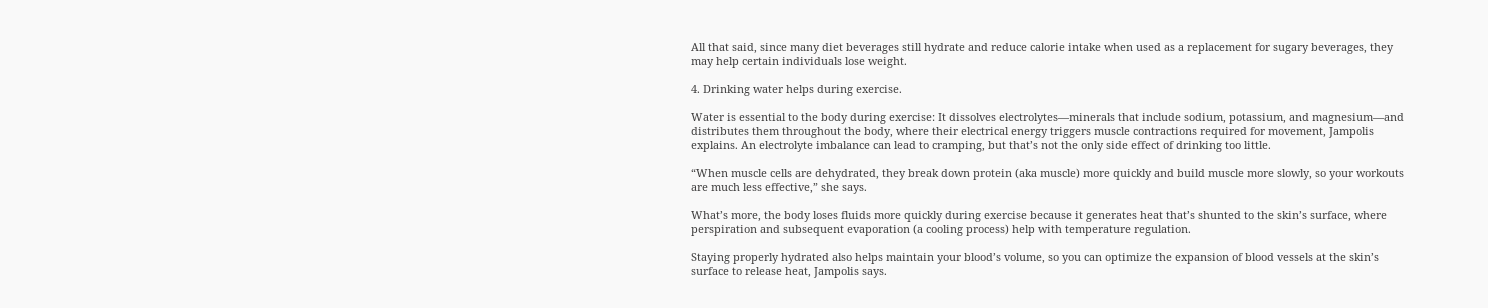All that said, since many diet beverages still hydrate and reduce calorie intake when used as a replacement for sugary beverages, they may help certain individuals lose weight.

4. Drinking water helps during exercise.

Water is essential to the body during exercise: It dissolves electrolytes—minerals that include sodium, potassium, and magnesium—and distributes them throughout the body, where their electrical energy triggers muscle contractions required for movement, Jampolis explains. An electrolyte imbalance can lead to cramping, but that’s not the only side effect of drinking too little.

“When muscle cells are dehydrated, they break down protein (aka muscle) more quickly and build muscle more slowly, so your workouts are much less effective,” she says.

What’s more, the body loses fluids more quickly during exercise because it generates heat that’s shunted to the skin’s surface, where perspiration and subsequent evaporation (a cooling process) help with temperature regulation.

Staying properly hydrated also helps maintain your blood’s volume, so you can optimize the expansion of blood vessels at the skin’s surface to release heat, Jampolis says.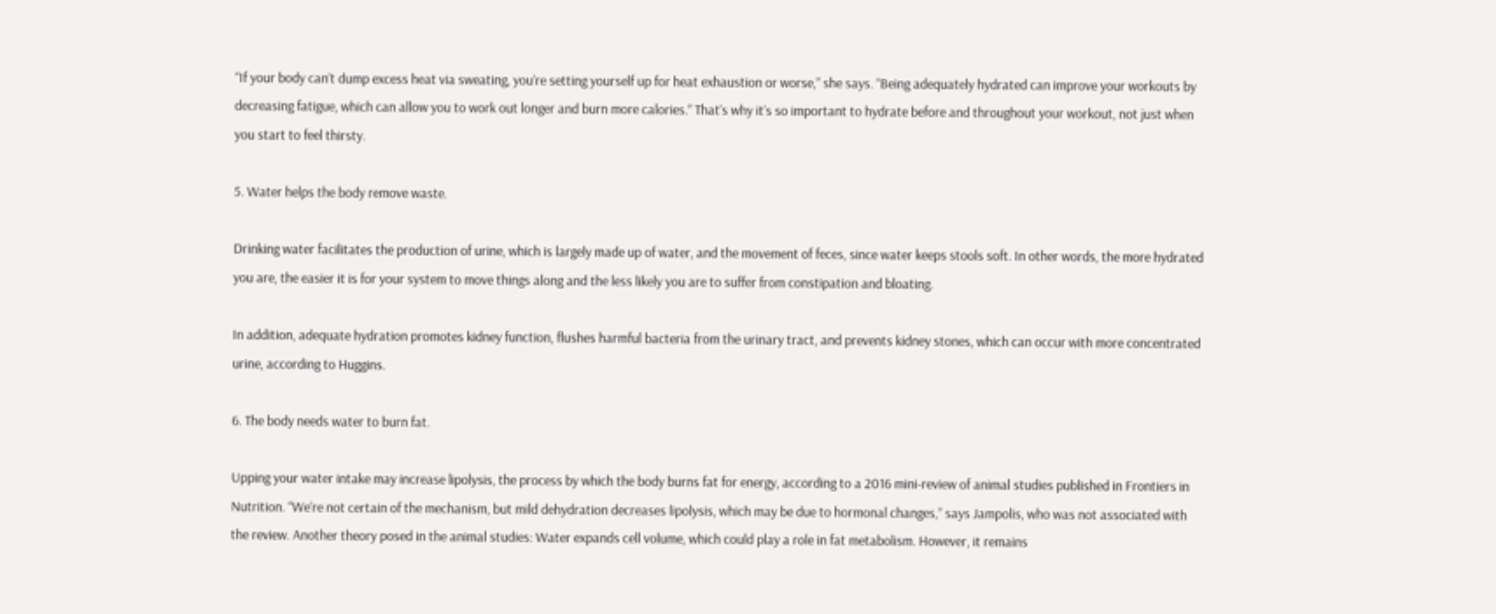“If your body can’t dump excess heat via sweating, you’re setting yourself up for heat exhaustion or worse,” she says. “Being adequately hydrated can improve your workouts by decreasing fatigue, which can allow you to work out longer and burn more calories.” That’s why it’s so important to hydrate before and throughout your workout, not just when you start to feel thirsty.

5. Water helps the body remove waste.

Drinking water facilitates the production of urine, which is largely made up of water, and the movement of feces, since water keeps stools soft. In other words, the more hydrated you are, the easier it is for your system to move things along and the less likely you are to suffer from constipation and bloating.

In addition, adequate hydration promotes kidney function, flushes harmful bacteria from the urinary tract, and prevents kidney stones, which can occur with more concentrated urine, according to Huggins.

6. The body needs water to burn fat.

Upping your water intake may increase lipolysis, the process by which the body burns fat for energy, according to a 2016 mini-review of animal studies published in Frontiers in Nutrition. “We’re not certain of the mechanism, but mild dehydration decreases lipolysis, which may be due to hormonal changes,” says Jampolis, who was not associated with the review. Another theory posed in the animal studies: Water expands cell volume, which could play a role in fat metabolism. However, it remains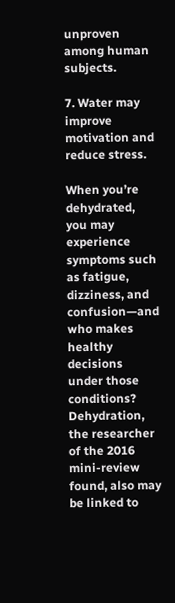unproven among human subjects.

7. Water may improve motivation and reduce stress.

When you’re dehydrated, you may experience symptoms such as fatigue, dizziness, and confusion—and who makes healthy decisions under those conditions? Dehydration, the researcher of the 2016 mini-review found, also may be linked to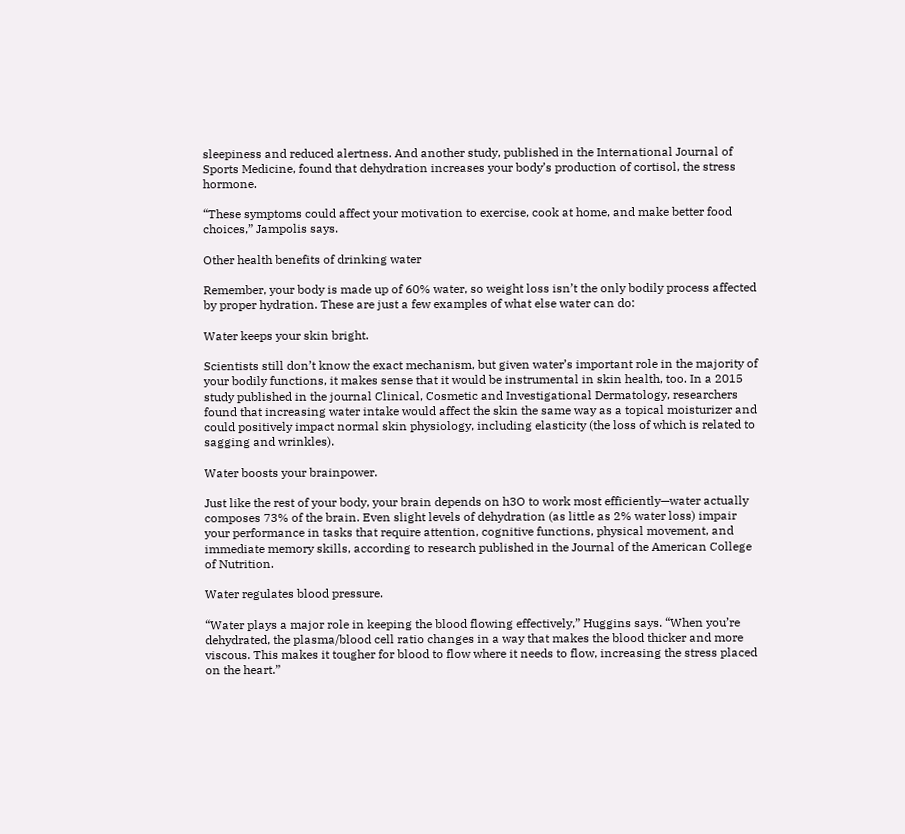sleepiness and reduced alertness. And another study, published in the International Journal of Sports Medicine, found that dehydration increases your body’s production of cortisol, the stress hormone.

“These symptoms could affect your motivation to exercise, cook at home, and make better food choices,” Jampolis says.

Other health benefits of drinking water

Remember, your body is made up of 60% water, so weight loss isn’t the only bodily process affected by proper hydration. These are just a few examples of what else water can do:

Water keeps your skin bright.

Scientists still don’t know the exact mechanism, but given water’s important role in the majority of your bodily functions, it makes sense that it would be instrumental in skin health, too. In a 2015 study published in the journal Clinical, Cosmetic and Investigational Dermatology, researchers found that increasing water intake would affect the skin the same way as a topical moisturizer and could positively impact normal skin physiology, including elasticity (the loss of which is related to sagging and wrinkles).

Water boosts your brainpower.

Just like the rest of your body, your brain depends on h3O to work most efficiently—water actually composes 73% of the brain. Even slight levels of dehydration (as little as 2% water loss) impair your performance in tasks that require attention, cognitive functions, physical movement, and immediate memory skills, according to research published in the Journal of the American College of Nutrition.

Water regulates blood pressure.

“Water plays a major role in keeping the blood flowing effectively,” Huggins says. “When you’re dehydrated, the plasma/blood cell ratio changes in a way that makes the blood thicker and more viscous. This makes it tougher for blood to flow where it needs to flow, increasing the stress placed on the heart.”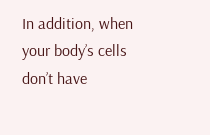In addition, when your body’s cells don’t have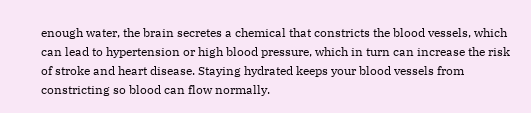enough water, the brain secretes a chemical that constricts the blood vessels, which can lead to hypertension or high blood pressure, which in turn can increase the risk of stroke and heart disease. Staying hydrated keeps your blood vessels from constricting so blood can flow normally.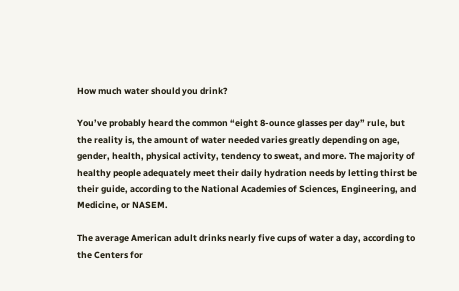How much water should you drink?

You’ve probably heard the common “eight 8-ounce glasses per day” rule, but the reality is, the amount of water needed varies greatly depending on age, gender, health, physical activity, tendency to sweat, and more. The majority of healthy people adequately meet their daily hydration needs by letting thirst be their guide, according to the National Academies of Sciences, Engineering, and Medicine, or NASEM.

The average American adult drinks nearly five cups of water a day, according to the Centers for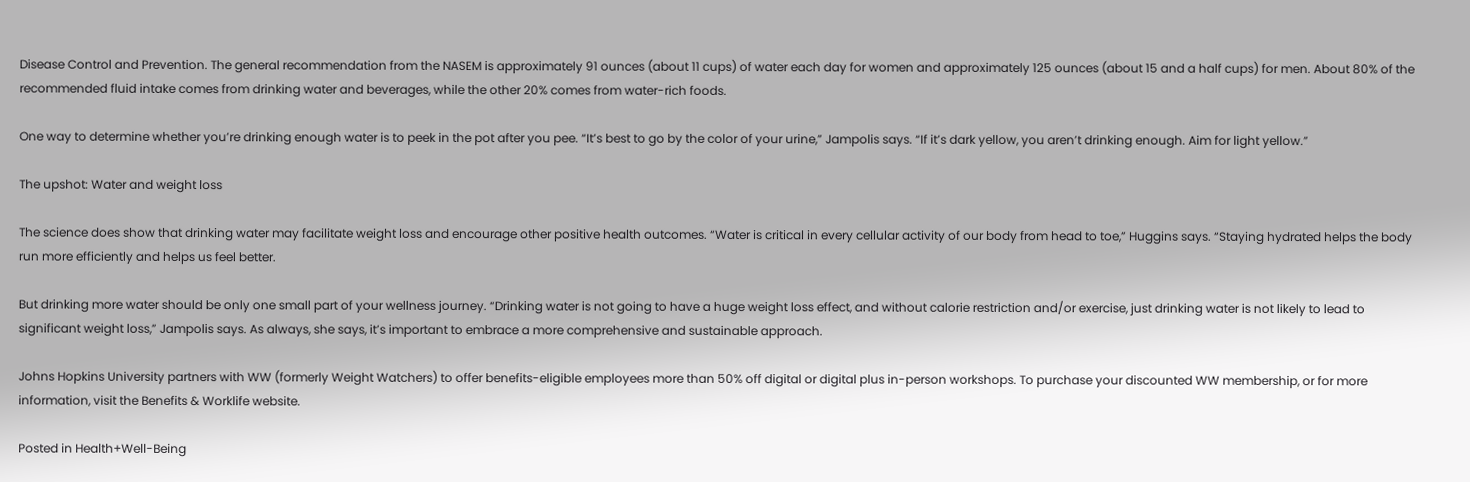Disease Control and Prevention. The general recommendation from the NASEM is approximately 91 ounces (about 11 cups) of water each day for women and approximately 125 ounces (about 15 and a half cups) for men. About 80% of the recommended fluid intake comes from drinking water and beverages, while the other 20% comes from water-rich foods.

One way to determine whether you’re drinking enough water is to peek in the pot after you pee. “It’s best to go by the color of your urine,” Jampolis says. “If it’s dark yellow, you aren’t drinking enough. Aim for light yellow.”

The upshot: Water and weight loss

The science does show that drinking water may facilitate weight loss and encourage other positive health outcomes. “Water is critical in every cellular activity of our body from head to toe,” Huggins says. “Staying hydrated helps the body run more efficiently and helps us feel better.

But drinking more water should be only one small part of your wellness journey. “Drinking water is not going to have a huge weight loss effect, and without calorie restriction and/or exercise, just drinking water is not likely to lead to significant weight loss,” Jampolis says. As always, she says, it’s important to embrace a more comprehensive and sustainable approach.

Johns Hopkins University partners with WW (formerly Weight Watchers) to offer benefits-eligible employees more than 50% off digital or digital plus in-person workshops. To purchase your discounted WW membership, or for more information, visit the Benefits & Worklife website.

Posted in Health+Well-Being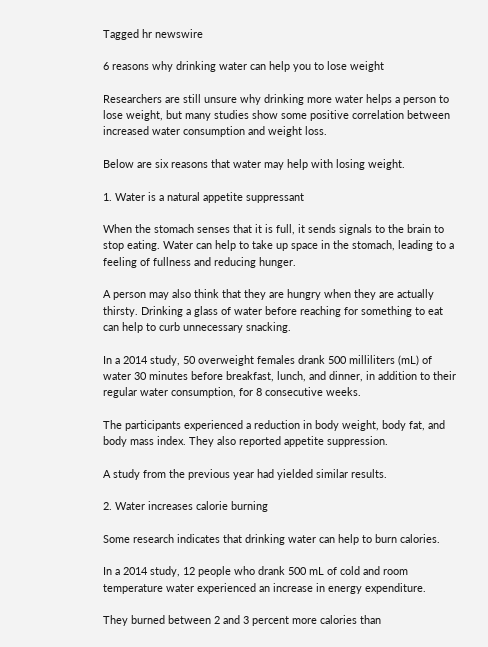Tagged hr newswire

6 reasons why drinking water can help you to lose weight

Researchers are still unsure why drinking more water helps a person to lose weight, but many studies show some positive correlation between increased water consumption and weight loss.

Below are six reasons that water may help with losing weight.

1. Water is a natural appetite suppressant

When the stomach senses that it is full, it sends signals to the brain to stop eating. Water can help to take up space in the stomach, leading to a feeling of fullness and reducing hunger.

A person may also think that they are hungry when they are actually thirsty. Drinking a glass of water before reaching for something to eat can help to curb unnecessary snacking.

In a 2014 study, 50 overweight females drank 500 milliliters (mL) of water 30 minutes before breakfast, lunch, and dinner, in addition to their regular water consumption, for 8 consecutive weeks.

The participants experienced a reduction in body weight, body fat, and body mass index. They also reported appetite suppression.

A study from the previous year had yielded similar results.

2. Water increases calorie burning

Some research indicates that drinking water can help to burn calories.

In a 2014 study, 12 people who drank 500 mL of cold and room temperature water experienced an increase in energy expenditure.

They burned between 2 and 3 percent more calories than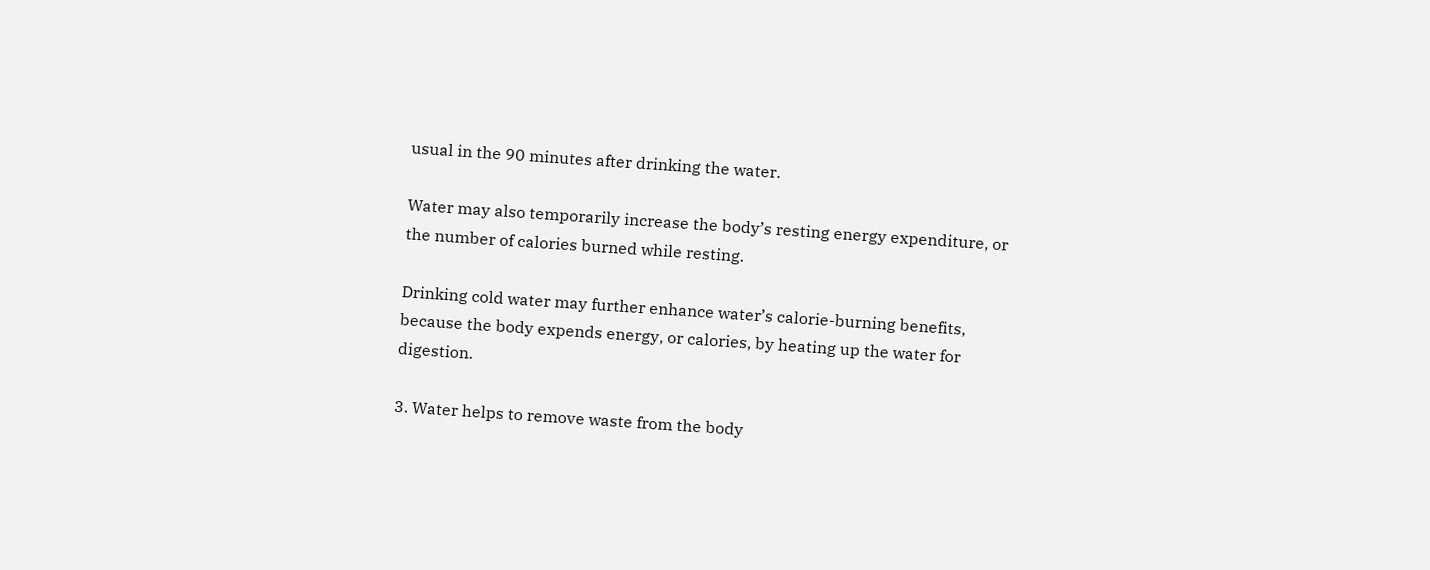usual in the 90 minutes after drinking the water.

Water may also temporarily increase the body’s resting energy expenditure, or the number of calories burned while resting.

Drinking cold water may further enhance water’s calorie-burning benefits, because the body expends energy, or calories, by heating up the water for digestion.

3. Water helps to remove waste from the body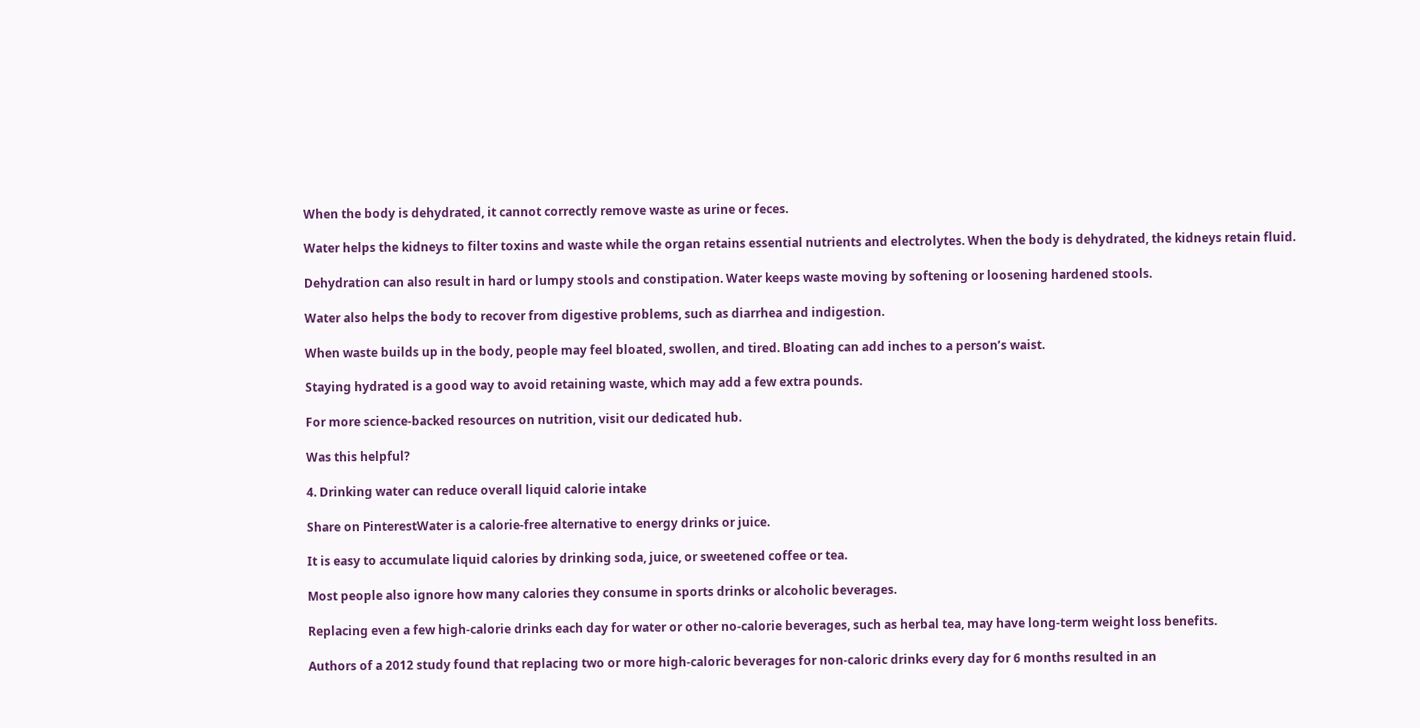When the body is dehydrated, it cannot correctly remove waste as urine or feces.

Water helps the kidneys to filter toxins and waste while the organ retains essential nutrients and electrolytes. When the body is dehydrated, the kidneys retain fluid.

Dehydration can also result in hard or lumpy stools and constipation. Water keeps waste moving by softening or loosening hardened stools.

Water also helps the body to recover from digestive problems, such as diarrhea and indigestion.

When waste builds up in the body, people may feel bloated, swollen, and tired. Bloating can add inches to a person’s waist.

Staying hydrated is a good way to avoid retaining waste, which may add a few extra pounds.

For more science-backed resources on nutrition, visit our dedicated hub.

Was this helpful?

4. Drinking water can reduce overall liquid calorie intake

Share on PinterestWater is a calorie-free alternative to energy drinks or juice.

It is easy to accumulate liquid calories by drinking soda, juice, or sweetened coffee or tea.

Most people also ignore how many calories they consume in sports drinks or alcoholic beverages.

Replacing even a few high-calorie drinks each day for water or other no-calorie beverages, such as herbal tea, may have long-term weight loss benefits.

Authors of a 2012 study found that replacing two or more high-caloric beverages for non-caloric drinks every day for 6 months resulted in an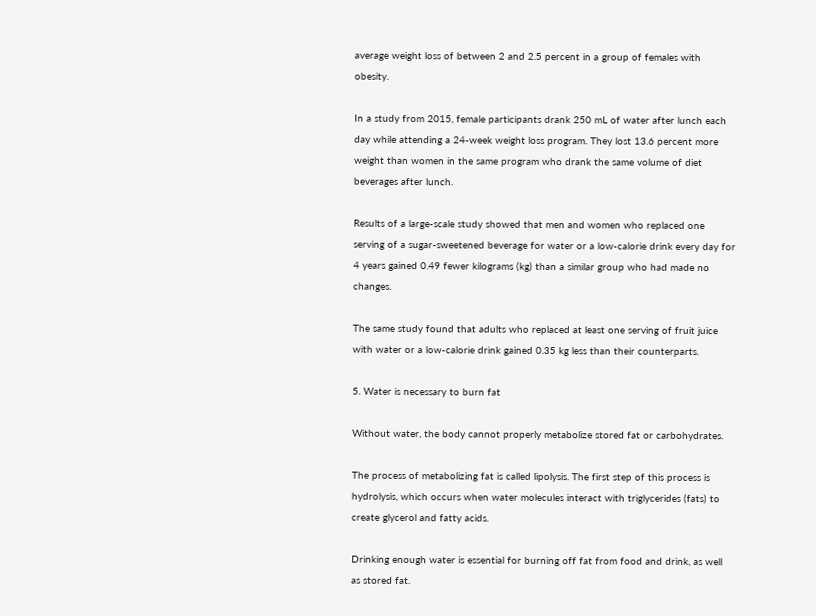average weight loss of between 2 and 2.5 percent in a group of females with obesity.

In a study from 2015, female participants drank 250 mL of water after lunch each day while attending a 24-week weight loss program. They lost 13.6 percent more weight than women in the same program who drank the same volume of diet beverages after lunch.

Results of a large-scale study showed that men and women who replaced one serving of a sugar-sweetened beverage for water or a low-calorie drink every day for 4 years gained 0.49 fewer kilograms (kg) than a similar group who had made no changes.

The same study found that adults who replaced at least one serving of fruit juice with water or a low-calorie drink gained 0.35 kg less than their counterparts.

5. Water is necessary to burn fat

Without water, the body cannot properly metabolize stored fat or carbohydrates.

The process of metabolizing fat is called lipolysis. The first step of this process is hydrolysis, which occurs when water molecules interact with triglycerides (fats) to create glycerol and fatty acids.

Drinking enough water is essential for burning off fat from food and drink, as well as stored fat.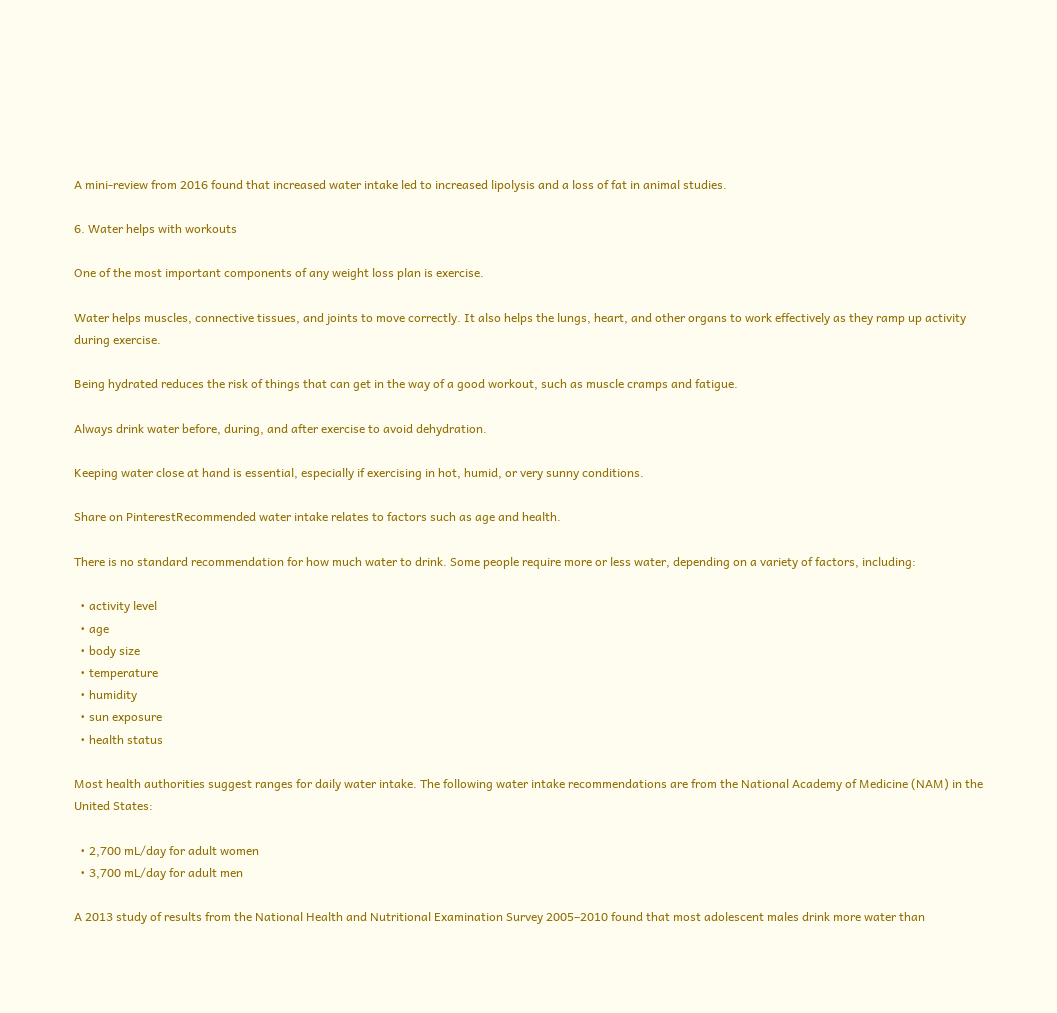A mini-review from 2016 found that increased water intake led to increased lipolysis and a loss of fat in animal studies.

6. Water helps with workouts

One of the most important components of any weight loss plan is exercise.

Water helps muscles, connective tissues, and joints to move correctly. It also helps the lungs, heart, and other organs to work effectively as they ramp up activity during exercise.

Being hydrated reduces the risk of things that can get in the way of a good workout, such as muscle cramps and fatigue.

Always drink water before, during, and after exercise to avoid dehydration.

Keeping water close at hand is essential, especially if exercising in hot, humid, or very sunny conditions.

Share on PinterestRecommended water intake relates to factors such as age and health.

There is no standard recommendation for how much water to drink. Some people require more or less water, depending on a variety of factors, including:

  • activity level
  • age
  • body size
  • temperature
  • humidity
  • sun exposure
  • health status

Most health authorities suggest ranges for daily water intake. The following water intake recommendations are from the National Academy of Medicine (NAM) in the United States:

  • 2,700 mL/day for adult women
  • 3,700 mL/day for adult men

A 2013 study of results from the National Health and Nutritional Examination Survey 2005–2010 found that most adolescent males drink more water than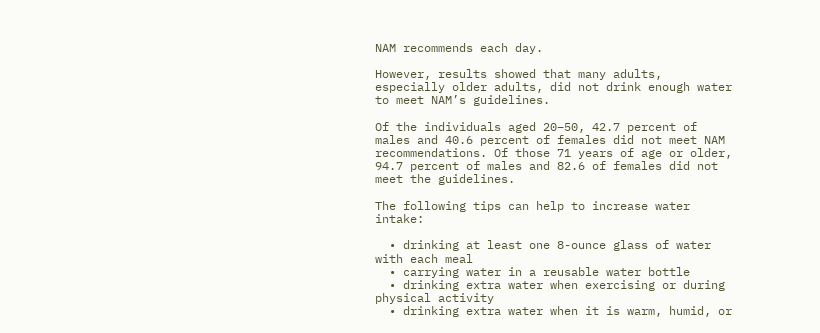NAM recommends each day.

However, results showed that many adults, especially older adults, did not drink enough water to meet NAM’s guidelines.

Of the individuals aged 20–50, 42.7 percent of males and 40.6 percent of females did not meet NAM recommendations. Of those 71 years of age or older, 94.7 percent of males and 82.6 of females did not meet the guidelines.

The following tips can help to increase water intake:

  • drinking at least one 8-ounce glass of water with each meal
  • carrying water in a reusable water bottle
  • drinking extra water when exercising or during physical activity
  • drinking extra water when it is warm, humid, or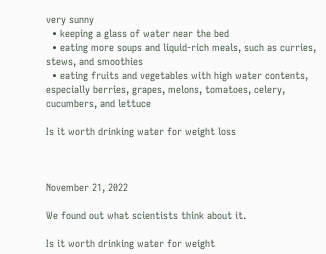very sunny
  • keeping a glass of water near the bed
  • eating more soups and liquid-rich meals, such as curries, stews, and smoothies
  • eating fruits and vegetables with high water contents, especially berries, grapes, melons, tomatoes, celery, cucumbers, and lettuce

Is it worth drinking water for weight loss



November 21, 2022

We found out what scientists think about it.

Is it worth drinking water for weight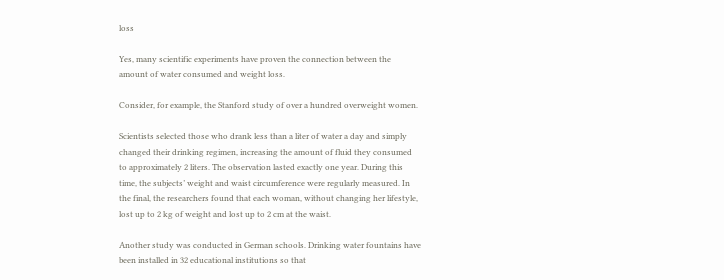loss

Yes, many scientific experiments have proven the connection between the amount of water consumed and weight loss.

Consider, for example, the Stanford study of over a hundred overweight women.

Scientists selected those who drank less than a liter of water a day and simply changed their drinking regimen, increasing the amount of fluid they consumed to approximately 2 liters. The observation lasted exactly one year. During this time, the subjects’ weight and waist circumference were regularly measured. In the final, the researchers found that each woman, without changing her lifestyle, lost up to 2 kg of weight and lost up to 2 cm at the waist.

Another study was conducted in German schools. Drinking water fountains have been installed in 32 educational institutions so that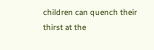children can quench their thirst at the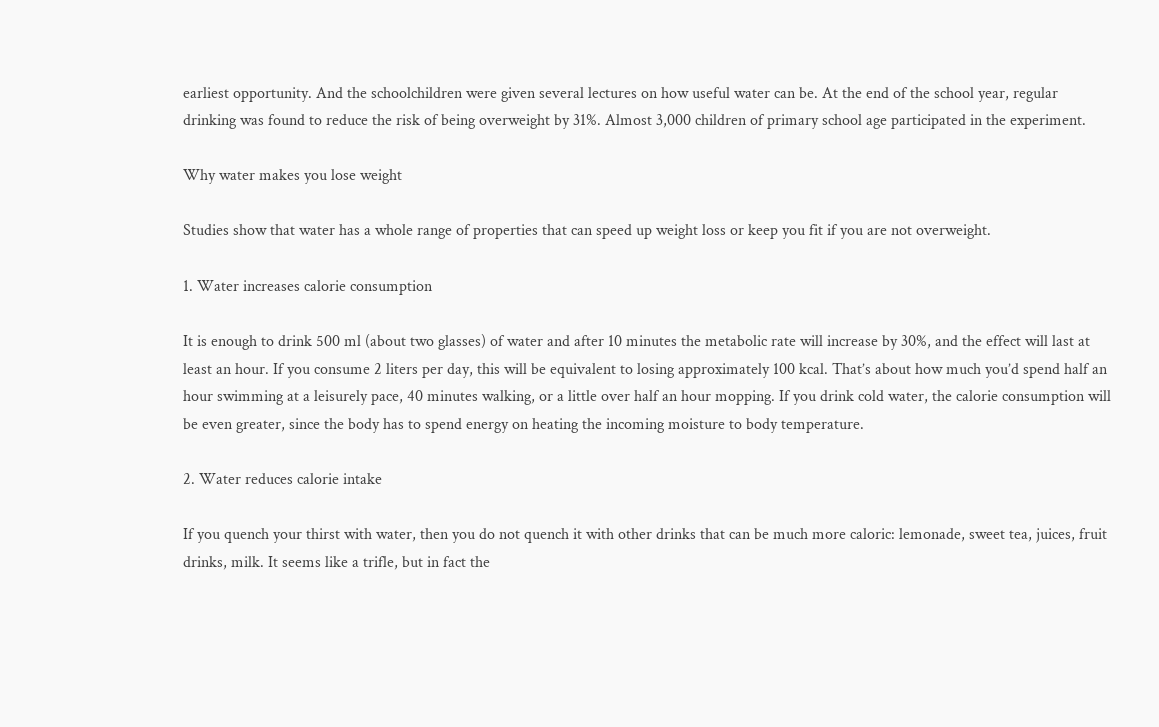earliest opportunity. And the schoolchildren were given several lectures on how useful water can be. At the end of the school year, regular drinking was found to reduce the risk of being overweight by 31%. Almost 3,000 children of primary school age participated in the experiment.

Why water makes you lose weight

Studies show that water has a whole range of properties that can speed up weight loss or keep you fit if you are not overweight.

1. Water increases calorie consumption

It is enough to drink 500 ml (about two glasses) of water and after 10 minutes the metabolic rate will increase by 30%, and the effect will last at least an hour. If you consume 2 liters per day, this will be equivalent to losing approximately 100 kcal. That’s about how much you’d spend half an hour swimming at a leisurely pace, 40 minutes walking, or a little over half an hour mopping. If you drink cold water, the calorie consumption will be even greater, since the body has to spend energy on heating the incoming moisture to body temperature.

2. Water reduces calorie intake

If you quench your thirst with water, then you do not quench it with other drinks that can be much more caloric: lemonade, sweet tea, juices, fruit drinks, milk. It seems like a trifle, but in fact the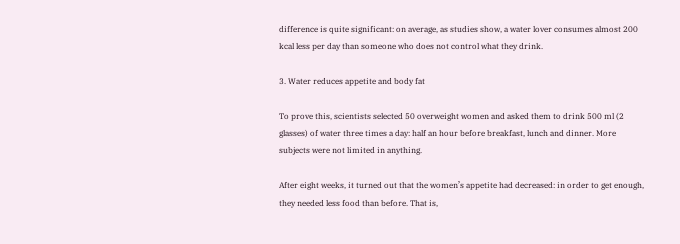difference is quite significant: on average, as studies show, a water lover consumes almost 200 kcal less per day than someone who does not control what they drink.

3. Water reduces appetite and body fat

To prove this, scientists selected 50 overweight women and asked them to drink 500 ml (2 glasses) of water three times a day: half an hour before breakfast, lunch and dinner. More subjects were not limited in anything.

After eight weeks, it turned out that the women’s appetite had decreased: in order to get enough, they needed less food than before. That is,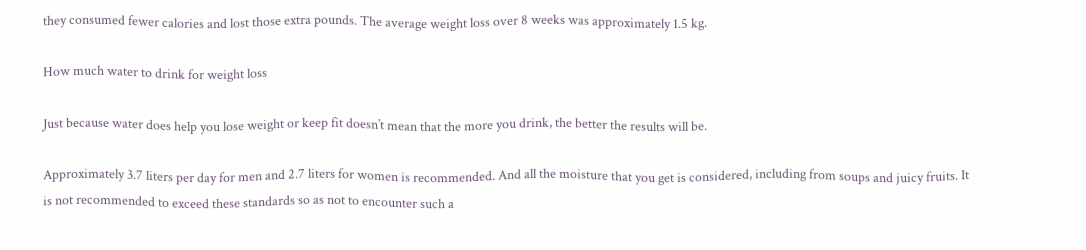they consumed fewer calories and lost those extra pounds. The average weight loss over 8 weeks was approximately 1.5 kg.

How much water to drink for weight loss

Just because water does help you lose weight or keep fit doesn’t mean that the more you drink, the better the results will be.

Approximately 3.7 liters per day for men and 2.7 liters for women is recommended. And all the moisture that you get is considered, including from soups and juicy fruits. It is not recommended to exceed these standards so as not to encounter such a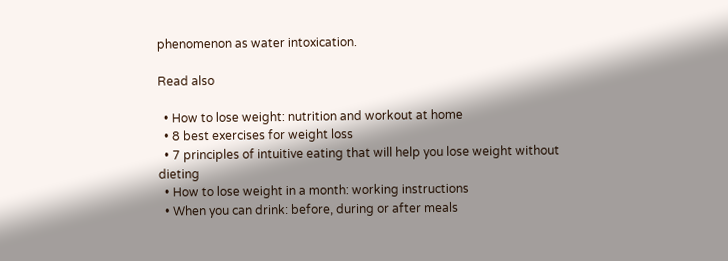phenomenon as water intoxication.

Read also

  • How to lose weight: nutrition and workout at home
  • 8 best exercises for weight loss
  • 7 principles of intuitive eating that will help you lose weight without dieting
  • How to lose weight in a month: working instructions
  • When you can drink: before, during or after meals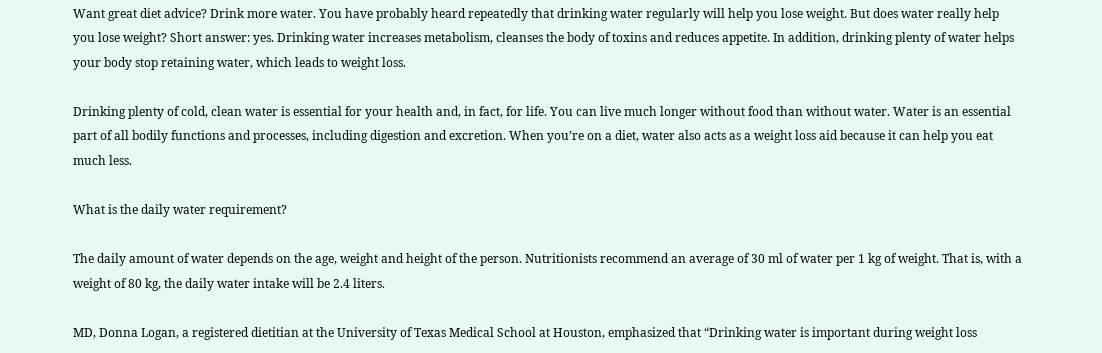Want great diet advice? Drink more water. You have probably heard repeatedly that drinking water regularly will help you lose weight. But does water really help you lose weight? Short answer: yes. Drinking water increases metabolism, cleanses the body of toxins and reduces appetite. In addition, drinking plenty of water helps your body stop retaining water, which leads to weight loss.

Drinking plenty of cold, clean water is essential for your health and, in fact, for life. You can live much longer without food than without water. Water is an essential part of all bodily functions and processes, including digestion and excretion. When you’re on a diet, water also acts as a weight loss aid because it can help you eat much less.

What is the daily water requirement?

The daily amount of water depends on the age, weight and height of the person. Nutritionists recommend an average of 30 ml of water per 1 kg of weight. That is, with a weight of 80 kg, the daily water intake will be 2.4 liters.

MD, Donna Logan, a registered dietitian at the University of Texas Medical School at Houston, emphasized that “Drinking water is important during weight loss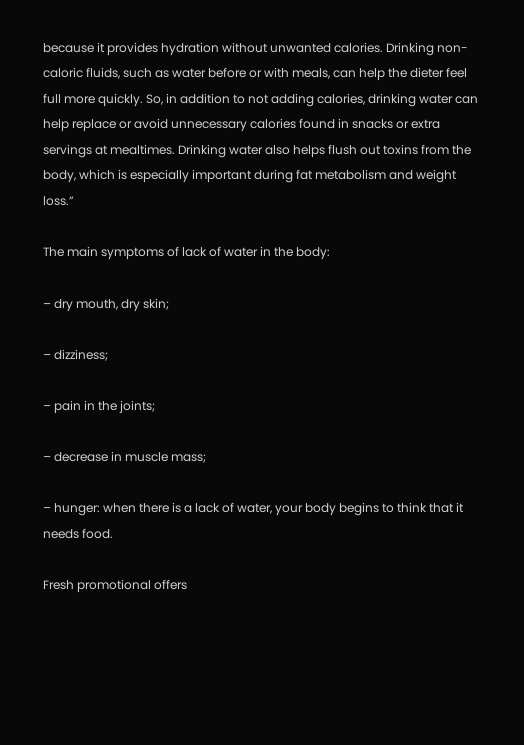because it provides hydration without unwanted calories. Drinking non-caloric fluids, such as water before or with meals, can help the dieter feel full more quickly. So, in addition to not adding calories, drinking water can help replace or avoid unnecessary calories found in snacks or extra servings at mealtimes. Drinking water also helps flush out toxins from the body, which is especially important during fat metabolism and weight loss.”

The main symptoms of lack of water in the body:

– dry mouth, dry skin;

– dizziness;

– pain in the joints;

– decrease in muscle mass;

– hunger: when there is a lack of water, your body begins to think that it needs food.

Fresh promotional offers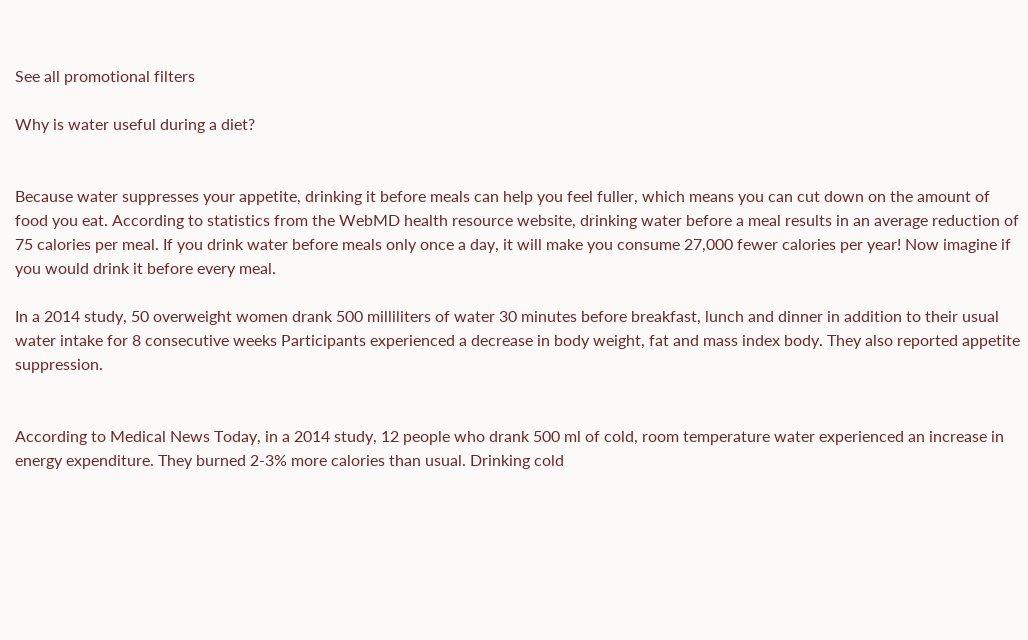See all promotional filters

Why is water useful during a diet?


Because water suppresses your appetite, drinking it before meals can help you feel fuller, which means you can cut down on the amount of food you eat. According to statistics from the WebMD health resource website, drinking water before a meal results in an average reduction of 75 calories per meal. If you drink water before meals only once a day, it will make you consume 27,000 fewer calories per year! Now imagine if you would drink it before every meal.

In a 2014 study, 50 overweight women drank 500 milliliters of water 30 minutes before breakfast, lunch and dinner in addition to their usual water intake for 8 consecutive weeks Participants experienced a decrease in body weight, fat and mass index body. They also reported appetite suppression.


According to Medical News Today, in a 2014 study, 12 people who drank 500 ml of cold, room temperature water experienced an increase in energy expenditure. They burned 2-3% more calories than usual. Drinking cold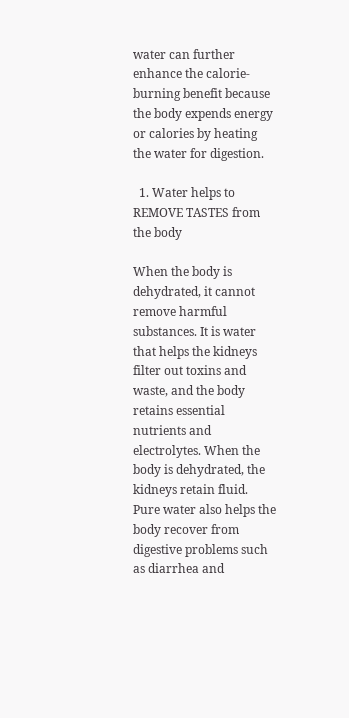water can further enhance the calorie-burning benefit because the body expends energy or calories by heating the water for digestion.

  1. Water helps to REMOVE TASTES from the body

When the body is dehydrated, it cannot remove harmful substances. It is water that helps the kidneys filter out toxins and waste, and the body retains essential nutrients and electrolytes. When the body is dehydrated, the kidneys retain fluid. Pure water also helps the body recover from digestive problems such as diarrhea and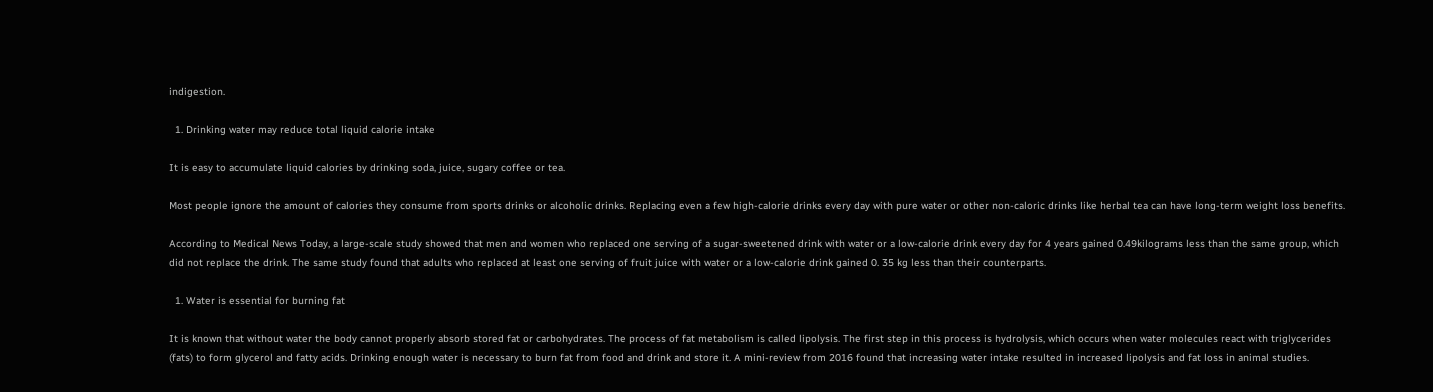indigestion.

  1. Drinking water may reduce total liquid calorie intake

It is easy to accumulate liquid calories by drinking soda, juice, sugary coffee or tea.

Most people ignore the amount of calories they consume from sports drinks or alcoholic drinks. Replacing even a few high-calorie drinks every day with pure water or other non-caloric drinks like herbal tea can have long-term weight loss benefits.

According to Medical News Today, a large-scale study showed that men and women who replaced one serving of a sugar-sweetened drink with water or a low-calorie drink every day for 4 years gained 0.49kilograms less than the same group, which did not replace the drink. The same study found that adults who replaced at least one serving of fruit juice with water or a low-calorie drink gained 0. 35 kg less than their counterparts.

  1. Water is essential for burning fat

It is known that without water the body cannot properly absorb stored fat or carbohydrates. The process of fat metabolism is called lipolysis. The first step in this process is hydrolysis, which occurs when water molecules react with triglycerides (fats) to form glycerol and fatty acids. Drinking enough water is necessary to burn fat from food and drink and store it. A mini-review from 2016 found that increasing water intake resulted in increased lipolysis and fat loss in animal studies.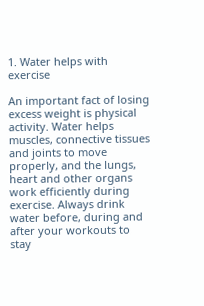1. Water helps with exercise

An important fact of losing excess weight is physical activity. Water helps muscles, connective tissues and joints to move properly, and the lungs, heart and other organs work efficiently during exercise. Always drink water before, during and after your workouts to stay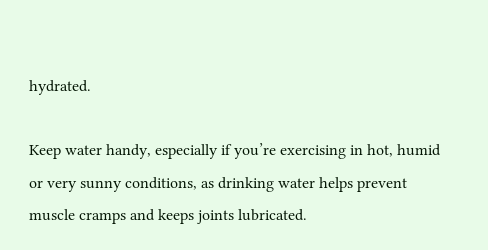hydrated.

Keep water handy, especially if you’re exercising in hot, humid or very sunny conditions, as drinking water helps prevent muscle cramps and keeps joints lubricated.